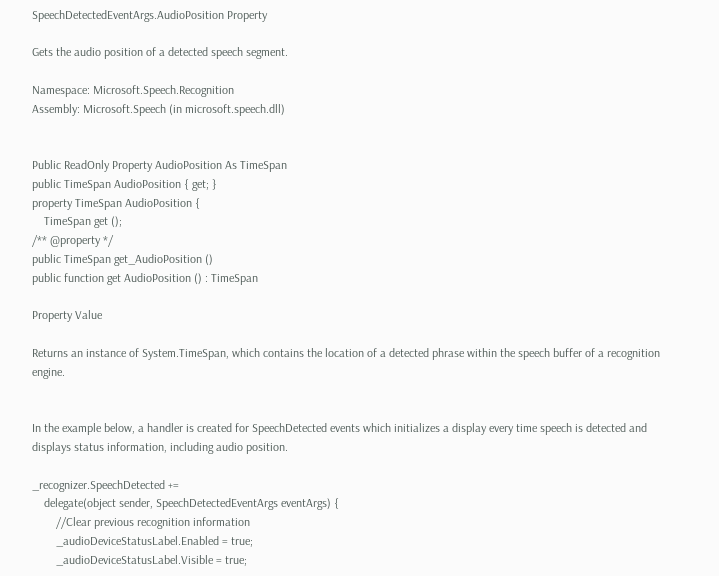SpeechDetectedEventArgs.AudioPosition Property

Gets the audio position of a detected speech segment.

Namespace: Microsoft.Speech.Recognition
Assembly: Microsoft.Speech (in microsoft.speech.dll)


Public ReadOnly Property AudioPosition As TimeSpan
public TimeSpan AudioPosition { get; }
property TimeSpan AudioPosition {
    TimeSpan get ();
/** @property */
public TimeSpan get_AudioPosition ()
public function get AudioPosition () : TimeSpan

Property Value

Returns an instance of System.TimeSpan, which contains the location of a detected phrase within the speech buffer of a recognition engine.


In the example below, a handler is created for SpeechDetected events which initializes a display every time speech is detected and displays status information, including audio position.

_recognizer.SpeechDetected +=
    delegate(object sender, SpeechDetectedEventArgs eventArgs) {
        //Clear previous recognition information
        _audioDeviceStatusLabel.Enabled = true;
        _audioDeviceStatusLabel.Visible = true;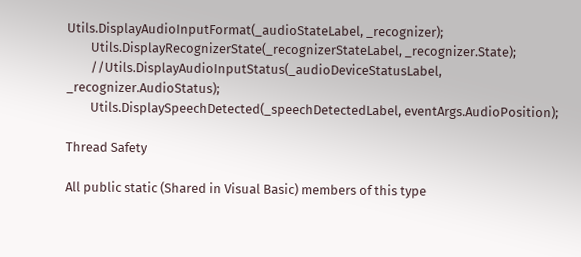Utils.DisplayAudioInputFormat(_audioStateLabel, _recognizer);
        Utils.DisplayRecognizerState(_recognizerStateLabel, _recognizer.State);
        //Utils.DisplayAudioInputStatus(_audioDeviceStatusLabel, _recognizer.AudioStatus);
        Utils.DisplaySpeechDetected(_speechDetectedLabel, eventArgs.AudioPosition);

Thread Safety

All public static (Shared in Visual Basic) members of this type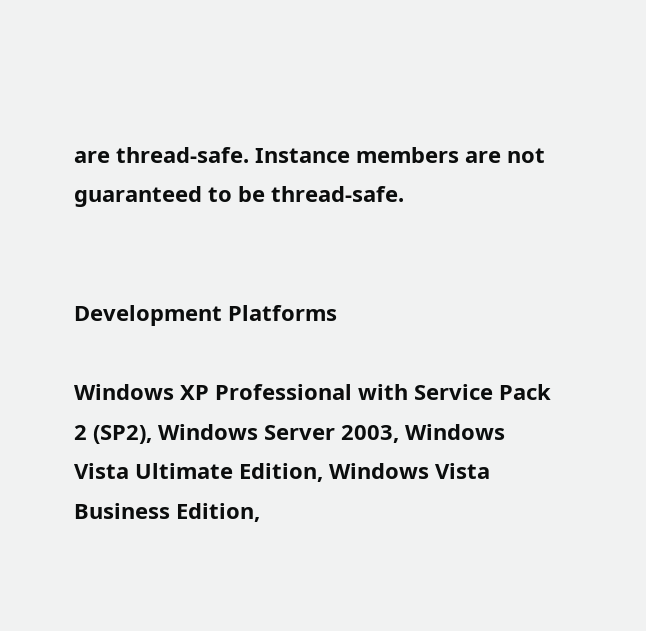are thread-safe. Instance members are not guaranteed to be thread-safe.


Development Platforms

Windows XP Professional with Service Pack 2 (SP2), Windows Server 2003, Windows Vista Ultimate Edition, Windows Vista Business Edition,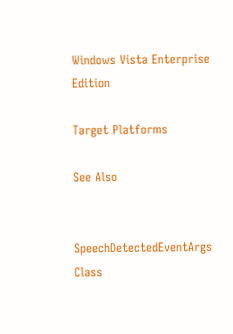Windows Vista Enterprise Edition

Target Platforms

See Also


SpeechDetectedEventArgs Class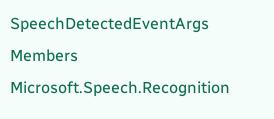SpeechDetectedEventArgs Members
Microsoft.Speech.Recognition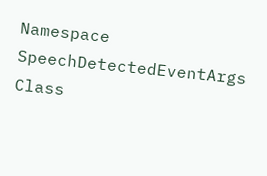Namespace
SpeechDetectedEventArgs Class